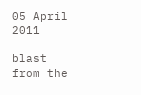05 April 2011

blast from the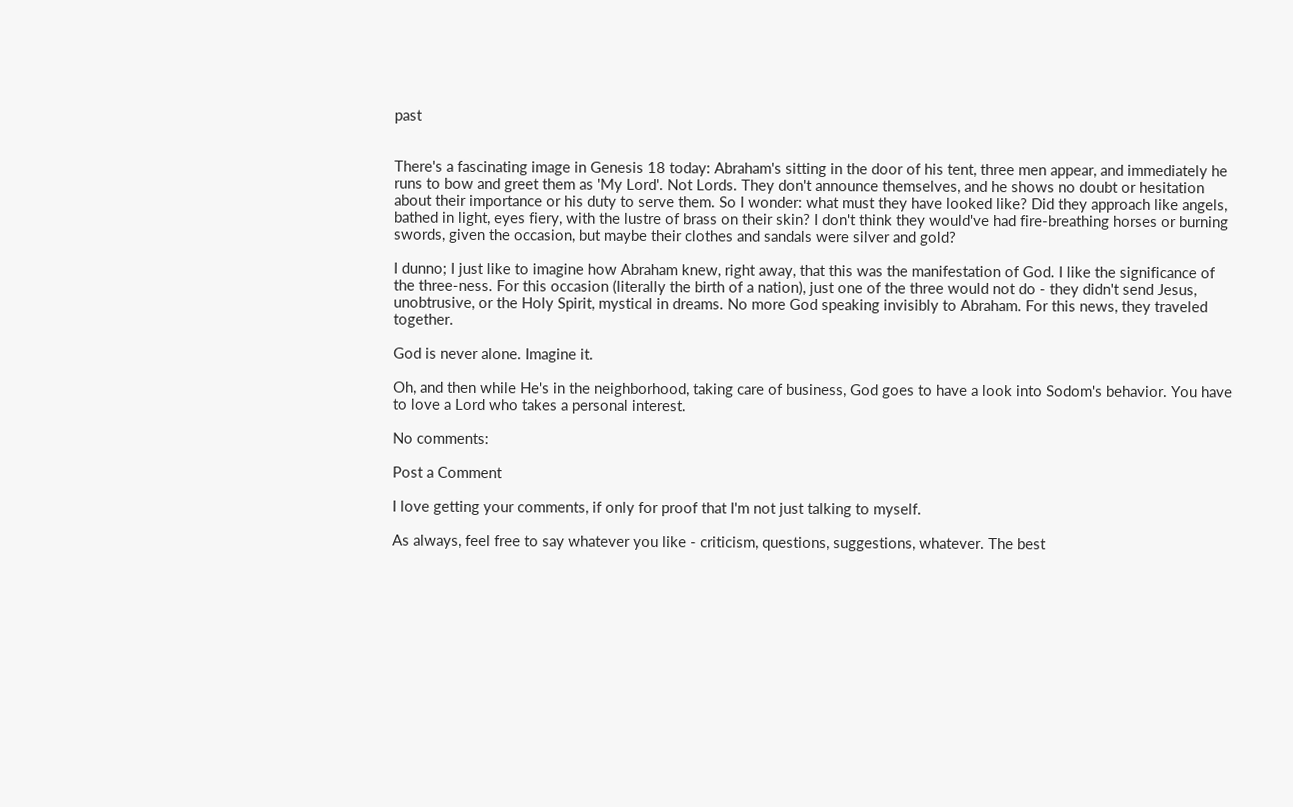past


There's a fascinating image in Genesis 18 today: Abraham's sitting in the door of his tent, three men appear, and immediately he runs to bow and greet them as 'My Lord'. Not Lords. They don't announce themselves, and he shows no doubt or hesitation about their importance or his duty to serve them. So I wonder: what must they have looked like? Did they approach like angels, bathed in light, eyes fiery, with the lustre of brass on their skin? I don't think they would've had fire-breathing horses or burning swords, given the occasion, but maybe their clothes and sandals were silver and gold?

I dunno; I just like to imagine how Abraham knew, right away, that this was the manifestation of God. I like the significance of the three-ness. For this occasion (literally the birth of a nation), just one of the three would not do - they didn't send Jesus, unobtrusive, or the Holy Spirit, mystical in dreams. No more God speaking invisibly to Abraham. For this news, they traveled together.

God is never alone. Imagine it.

Oh, and then while He's in the neighborhood, taking care of business, God goes to have a look into Sodom's behavior. You have to love a Lord who takes a personal interest.

No comments:

Post a Comment

I love getting your comments, if only for proof that I'm not just talking to myself.

As always, feel free to say whatever you like - criticism, questions, suggestions, whatever. The best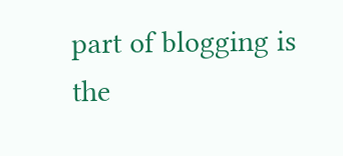part of blogging is the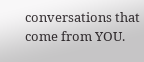conversations that come from YOU.